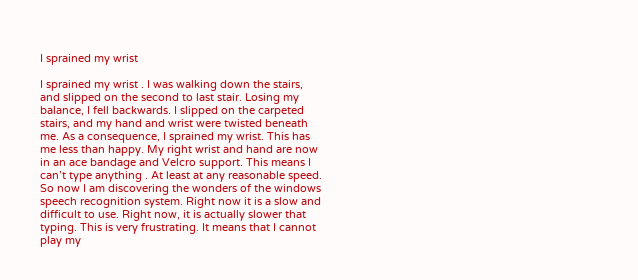I sprained my wrist

I sprained my wrist . I was walking down the stairs, and slipped on the second to last stair. Losing my balance, I fell backwards. I slipped on the carpeted stairs, and my hand and wrist were twisted beneath me. As a consequence, I sprained my wrist. This has me less than happy. My right wrist and hand are now in an ace bandage and Velcro support. This means I can’t type anything . At least at any reasonable speed. So now I am discovering the wonders of the windows speech recognition system. Right now it is a slow and difficult to use. Right now, it is actually slower that typing. This is very frustrating. It means that I cannot play my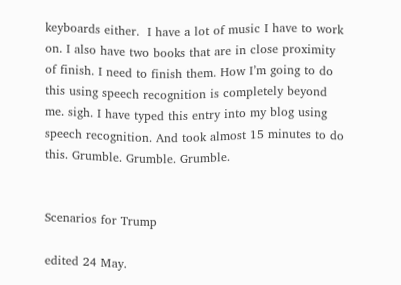keyboards either.  I have a lot of music I have to work on. I also have two books that are in close proximity of finish. I need to finish them. How I’m going to do this using speech recognition is completely beyond me. sigh. I have typed this entry into my blog using speech recognition. And took almost 15 minutes to do this. Grumble. Grumble. Grumble.


Scenarios for Trump

edited 24 May.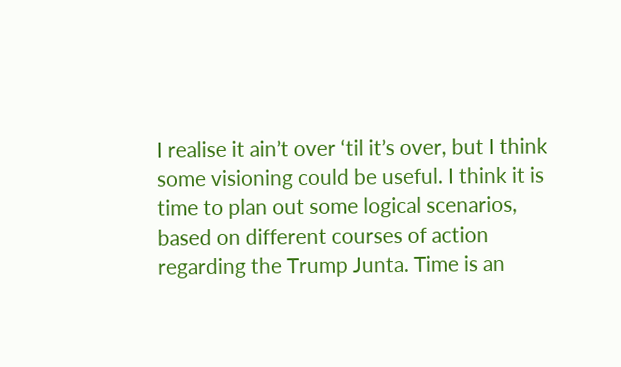I realise it ain’t over ‘til it’s over, but I think some visioning could be useful. I think it is time to plan out some logical scenarios, based on different courses of action regarding the Trump Junta. Time is an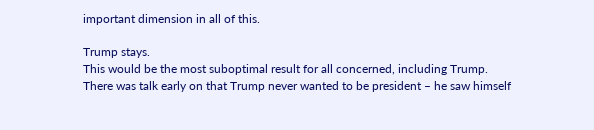important dimension in all of this.

Trump stays.
This would be the most suboptimal result for all concerned, including Trump. There was talk early on that Trump never wanted to be president – he saw himself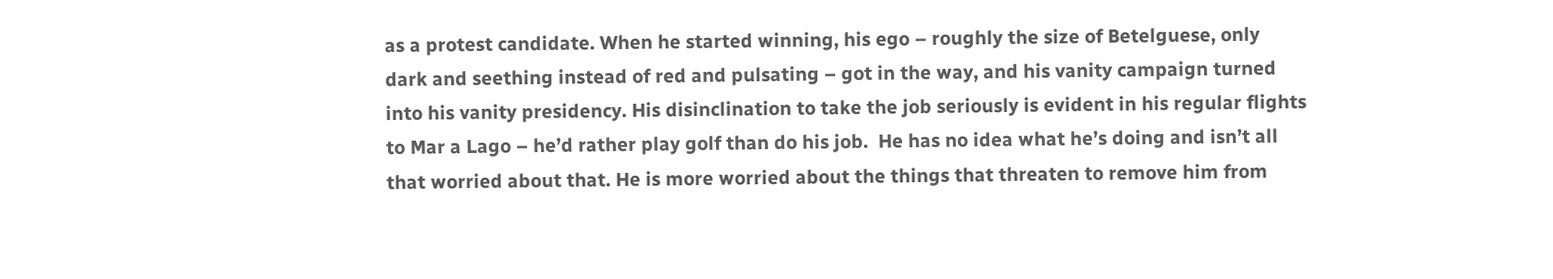as a protest candidate. When he started winning, his ego – roughly the size of Betelguese, only dark and seething instead of red and pulsating – got in the way, and his vanity campaign turned into his vanity presidency. His disinclination to take the job seriously is evident in his regular flights to Mar a Lago – he’d rather play golf than do his job.  He has no idea what he’s doing and isn’t all that worried about that. He is more worried about the things that threaten to remove him from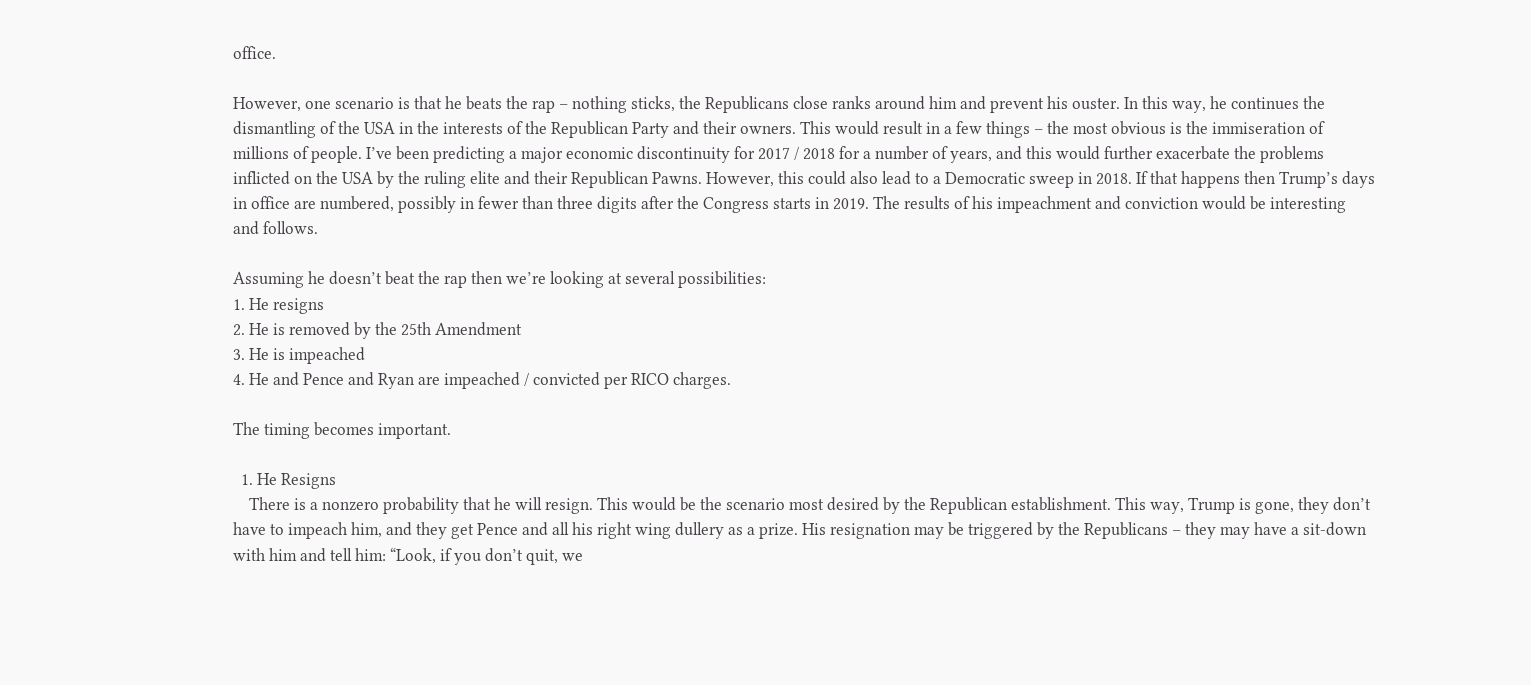office.

However, one scenario is that he beats the rap – nothing sticks, the Republicans close ranks around him and prevent his ouster. In this way, he continues the dismantling of the USA in the interests of the Republican Party and their owners. This would result in a few things – the most obvious is the immiseration of millions of people. I’ve been predicting a major economic discontinuity for 2017 / 2018 for a number of years, and this would further exacerbate the problems inflicted on the USA by the ruling elite and their Republican Pawns. However, this could also lead to a Democratic sweep in 2018. If that happens then Trump’s days in office are numbered, possibly in fewer than three digits after the Congress starts in 2019. The results of his impeachment and conviction would be interesting and follows.

Assuming he doesn’t beat the rap then we’re looking at several possibilities:
1. He resigns
2. He is removed by the 25th Amendment
3. He is impeached
4. He and Pence and Ryan are impeached / convicted per RICO charges.

The timing becomes important.

  1. He Resigns
    There is a nonzero probability that he will resign. This would be the scenario most desired by the Republican establishment. This way, Trump is gone, they don’t have to impeach him, and they get Pence and all his right wing dullery as a prize. His resignation may be triggered by the Republicans – they may have a sit-down with him and tell him: “Look, if you don’t quit, we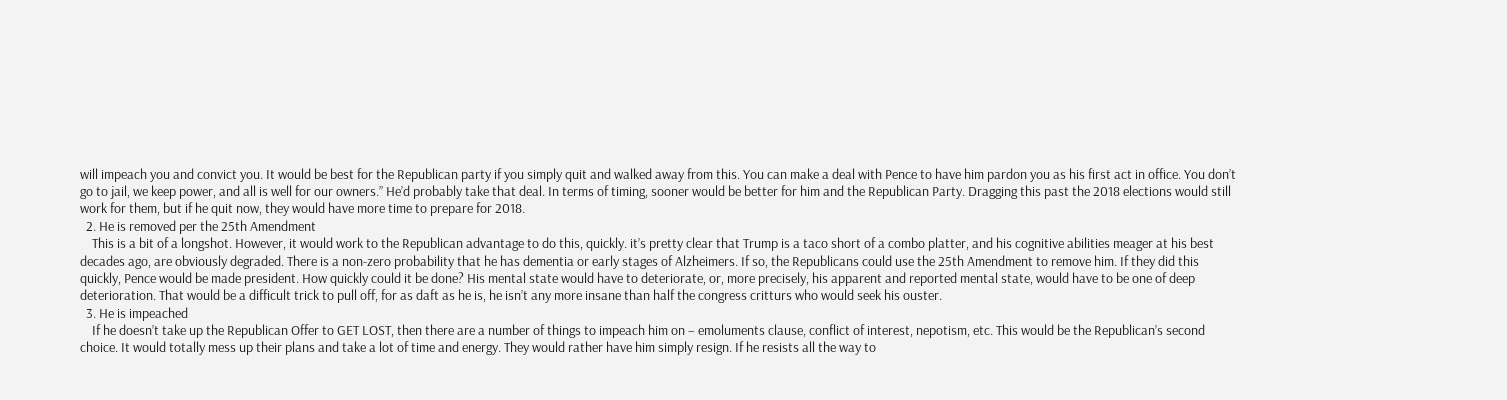will impeach you and convict you. It would be best for the Republican party if you simply quit and walked away from this. You can make a deal with Pence to have him pardon you as his first act in office. You don’t go to jail, we keep power, and all is well for our owners.” He’d probably take that deal. In terms of timing, sooner would be better for him and the Republican Party. Dragging this past the 2018 elections would still work for them, but if he quit now, they would have more time to prepare for 2018.
  2. He is removed per the 25th Amendment
    This is a bit of a longshot. However, it would work to the Republican advantage to do this, quickly. it’s pretty clear that Trump is a taco short of a combo platter, and his cognitive abilities meager at his best decades ago, are obviously degraded. There is a non-zero probability that he has dementia or early stages of Alzheimers. If so, the Republicans could use the 25th Amendment to remove him. If they did this quickly, Pence would be made president. How quickly could it be done? His mental state would have to deteriorate, or, more precisely, his apparent and reported mental state, would have to be one of deep deterioration. That would be a difficult trick to pull off, for as daft as he is, he isn’t any more insane than half the congress critturs who would seek his ouster.
  3. He is impeached
    If he doesn’t take up the Republican Offer to GET LOST, then there are a number of things to impeach him on – emoluments clause, conflict of interest, nepotism, etc. This would be the Republican’s second choice. It would totally mess up their plans and take a lot of time and energy. They would rather have him simply resign. If he resists all the way to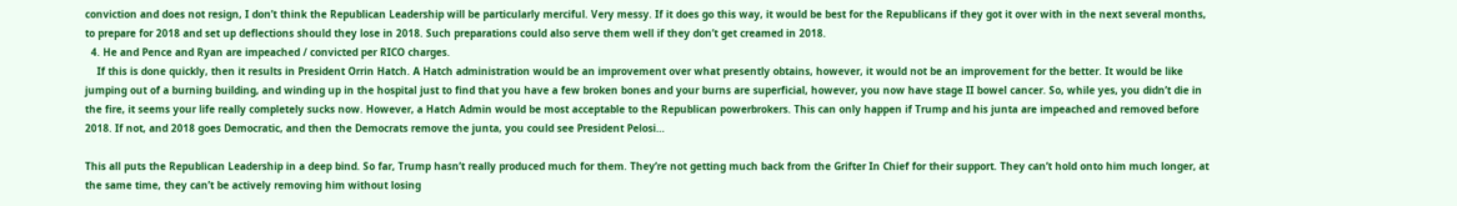conviction and does not resign, I don’t think the Republican Leadership will be particularly merciful. Very messy. If it does go this way, it would be best for the Republicans if they got it over with in the next several months, to prepare for 2018 and set up deflections should they lose in 2018. Such preparations could also serve them well if they don’t get creamed in 2018.
  4. He and Pence and Ryan are impeached / convicted per RICO charges.
    If this is done quickly, then it results in President Orrin Hatch. A Hatch administration would be an improvement over what presently obtains, however, it would not be an improvement for the better. It would be like jumping out of a burning building, and winding up in the hospital just to find that you have a few broken bones and your burns are superficial, however, you now have stage II bowel cancer. So, while yes, you didn’t die in the fire, it seems your life really completely sucks now. However, a Hatch Admin would be most acceptable to the Republican powerbrokers. This can only happen if Trump and his junta are impeached and removed before 2018. If not, and 2018 goes Democratic, and then the Democrats remove the junta, you could see President Pelosi…

This all puts the Republican Leadership in a deep bind. So far, Trump hasn’t really produced much for them. They’re not getting much back from the Grifter In Chief for their support. They can’t hold onto him much longer, at the same time, they can’t be actively removing him without losing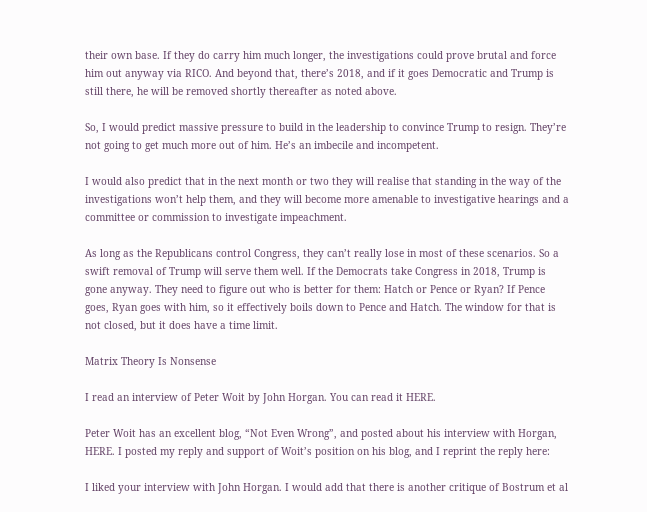their own base. If they do carry him much longer, the investigations could prove brutal and force him out anyway via RICO. And beyond that, there’s 2018, and if it goes Democratic and Trump is still there, he will be removed shortly thereafter as noted above.

So, I would predict massive pressure to build in the leadership to convince Trump to resign. They’re not going to get much more out of him. He’s an imbecile and incompetent.

I would also predict that in the next month or two they will realise that standing in the way of the investigations won’t help them, and they will become more amenable to investigative hearings and a committee or commission to investigate impeachment.

As long as the Republicans control Congress, they can’t really lose in most of these scenarios. So a swift removal of Trump will serve them well. If the Democrats take Congress in 2018, Trump is gone anyway. They need to figure out who is better for them: Hatch or Pence or Ryan? If Pence goes, Ryan goes with him, so it effectively boils down to Pence and Hatch. The window for that is not closed, but it does have a time limit.

Matrix Theory Is Nonsense

I read an interview of Peter Woit by John Horgan. You can read it HERE.

Peter Woit has an excellent blog, “Not Even Wrong”, and posted about his interview with Horgan, HERE. I posted my reply and support of Woit’s position on his blog, and I reprint the reply here:

I liked your interview with John Horgan. I would add that there is another critique of Bostrum et al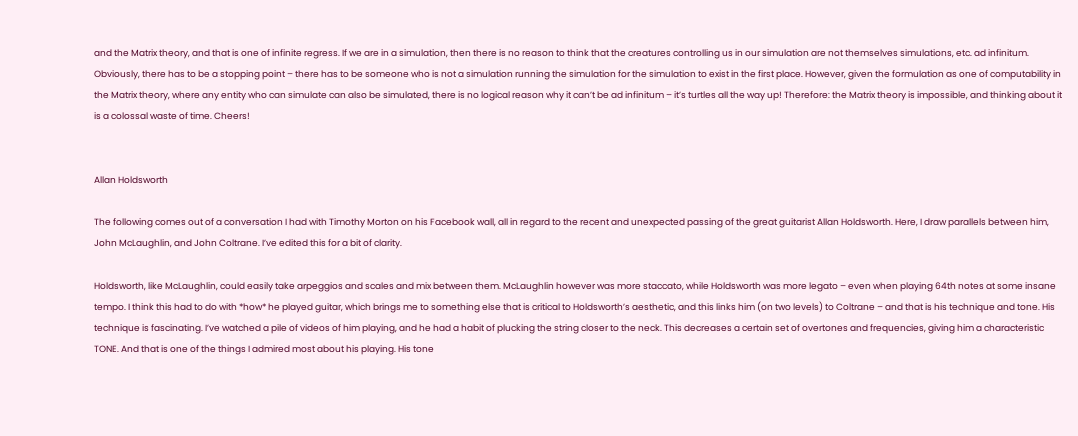and the Matrix theory, and that is one of infinite regress. If we are in a simulation, then there is no reason to think that the creatures controlling us in our simulation are not themselves simulations, etc. ad infinitum. Obviously, there has to be a stopping point – there has to be someone who is not a simulation running the simulation for the simulation to exist in the first place. However, given the formulation as one of computability in the Matrix theory, where any entity who can simulate can also be simulated, there is no logical reason why it can’t be ad infinitum – it’s turtles all the way up! Therefore: the Matrix theory is impossible, and thinking about it is a colossal waste of time. Cheers!


Allan Holdsworth

The following comes out of a conversation I had with Timothy Morton on his Facebook wall, all in regard to the recent and unexpected passing of the great guitarist Allan Holdsworth. Here, I draw parallels between him, John McLaughlin, and John Coltrane. I’ve edited this for a bit of clarity.

Holdsworth, like McLaughlin, could easily take arpeggios and scales and mix between them. McLaughlin however was more staccato, while Holdsworth was more legato – even when playing 64th notes at some insane tempo. I think this had to do with *how* he played guitar, which brings me to something else that is critical to Holdsworth’s aesthetic, and this links him (on two levels) to Coltrane – and that is his technique and tone. His technique is fascinating. I’ve watched a pile of videos of him playing, and he had a habit of plucking the string closer to the neck. This decreases a certain set of overtones and frequencies, giving him a characteristic TONE. And that is one of the things I admired most about his playing. His tone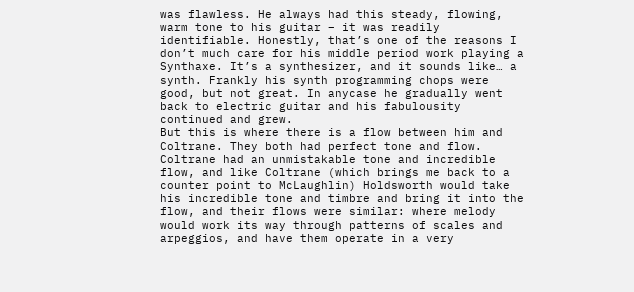was flawless. He always had this steady, flowing, warm tone to his guitar – it was readily identifiable. Honestly, that’s one of the reasons I don’t much care for his middle period work playing a Synthaxe. It’s a synthesizer, and it sounds like… a synth. Frankly his synth programming chops were good, but not great. In anycase he gradually went back to electric guitar and his fabulousity continued and grew.
But this is where there is a flow between him and Coltrane. They both had perfect tone and flow. Coltrane had an unmistakable tone and incredible flow, and like Coltrane (which brings me back to a counter point to McLaughlin) Holdsworth would take his incredible tone and timbre and bring it into the flow, and their flows were similar: where melody would work its way through patterns of scales and arpeggios, and have them operate in a very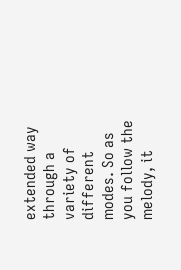extended way through a variety of different modes. So as you follow the melody, it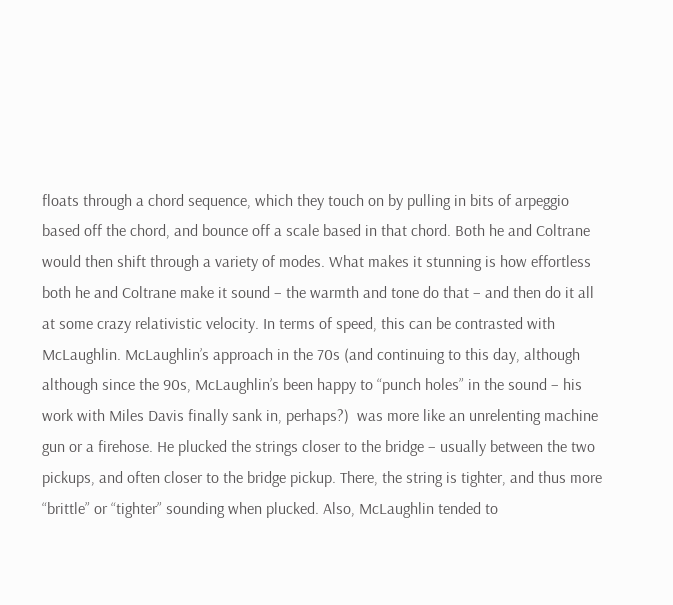floats through a chord sequence, which they touch on by pulling in bits of arpeggio based off the chord, and bounce off a scale based in that chord. Both he and Coltrane would then shift through a variety of modes. What makes it stunning is how effortless both he and Coltrane make it sound – the warmth and tone do that – and then do it all at some crazy relativistic velocity. In terms of speed, this can be contrasted with McLaughlin. McLaughlin’s approach in the 70s (and continuing to this day, although although since the 90s, McLaughlin’s been happy to “punch holes” in the sound – his work with Miles Davis finally sank in, perhaps?)  was more like an unrelenting machine gun or a firehose. He plucked the strings closer to the bridge – usually between the two pickups, and often closer to the bridge pickup. There, the string is tighter, and thus more “brittle” or “tighter” sounding when plucked. Also, McLaughlin tended to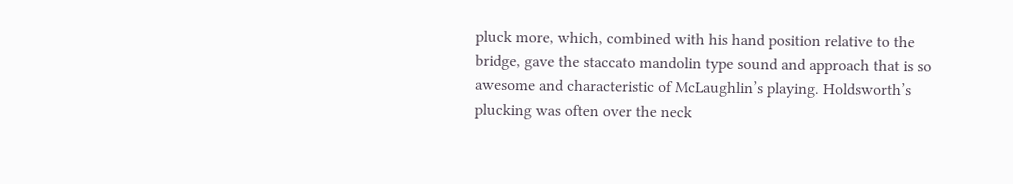pluck more, which, combined with his hand position relative to the bridge, gave the staccato mandolin type sound and approach that is so awesome and characteristic of McLaughlin’s playing. Holdsworth’s plucking was often over the neck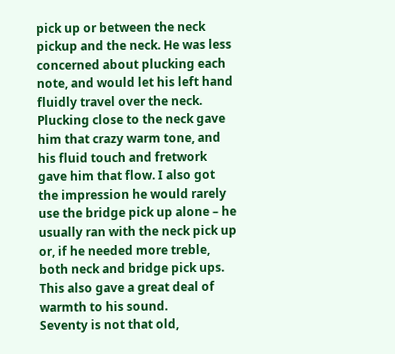pick up or between the neck pickup and the neck. He was less concerned about plucking each note, and would let his left hand fluidly travel over the neck. Plucking close to the neck gave him that crazy warm tone, and his fluid touch and fretwork gave him that flow. I also got the impression he would rarely use the bridge pick up alone – he usually ran with the neck pick up or, if he needed more treble, both neck and bridge pick ups. This also gave a great deal of warmth to his sound.
Seventy is not that old,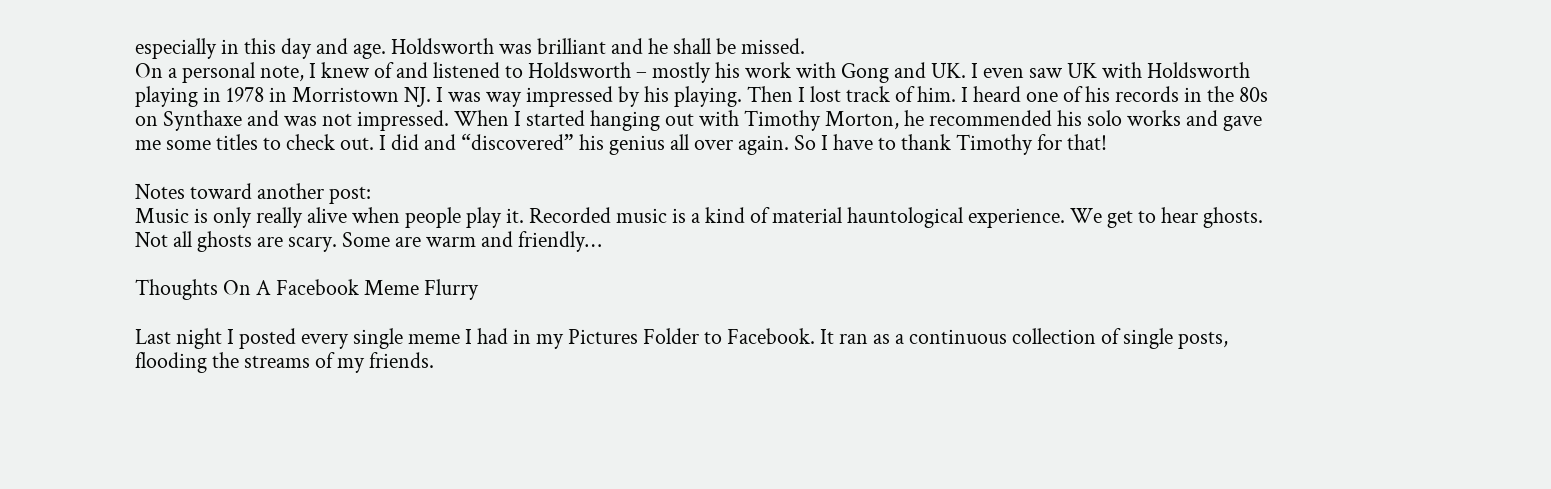especially in this day and age. Holdsworth was brilliant and he shall be missed.
On a personal note, I knew of and listened to Holdsworth – mostly his work with Gong and UK. I even saw UK with Holdsworth playing in 1978 in Morristown NJ. I was way impressed by his playing. Then I lost track of him. I heard one of his records in the 80s on Synthaxe and was not impressed. When I started hanging out with Timothy Morton, he recommended his solo works and gave me some titles to check out. I did and “discovered” his genius all over again. So I have to thank Timothy for that!

Notes toward another post:
Music is only really alive when people play it. Recorded music is a kind of material hauntological experience. We get to hear ghosts. Not all ghosts are scary. Some are warm and friendly…

Thoughts On A Facebook Meme Flurry

Last night I posted every single meme I had in my Pictures Folder to Facebook. It ran as a continuous collection of single posts, flooding the streams of my friends.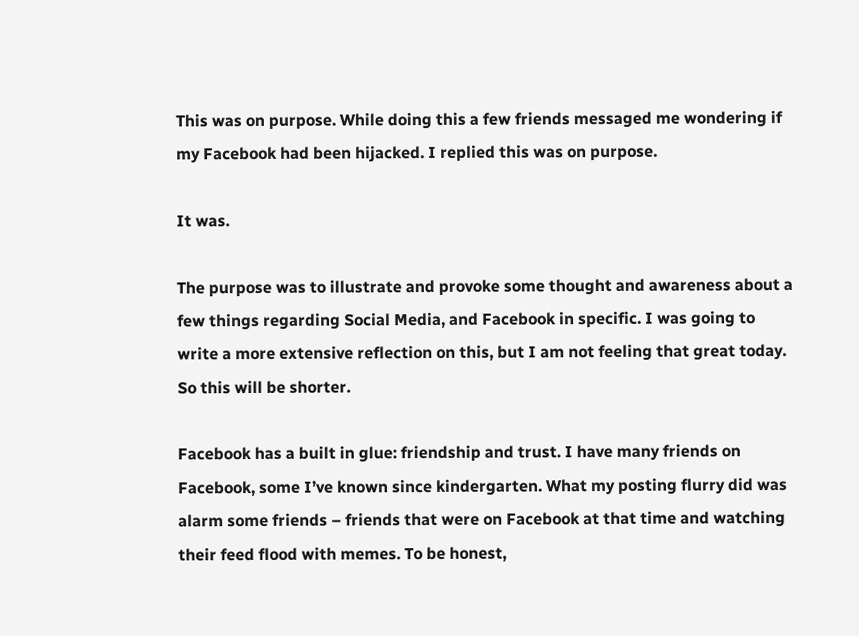This was on purpose. While doing this a few friends messaged me wondering if my Facebook had been hijacked. I replied this was on purpose.

It was.

The purpose was to illustrate and provoke some thought and awareness about a few things regarding Social Media, and Facebook in specific. I was going to write a more extensive reflection on this, but I am not feeling that great today. So this will be shorter.

Facebook has a built in glue: friendship and trust. I have many friends on Facebook, some I’ve known since kindergarten. What my posting flurry did was alarm some friends – friends that were on Facebook at that time and watching their feed flood with memes. To be honest,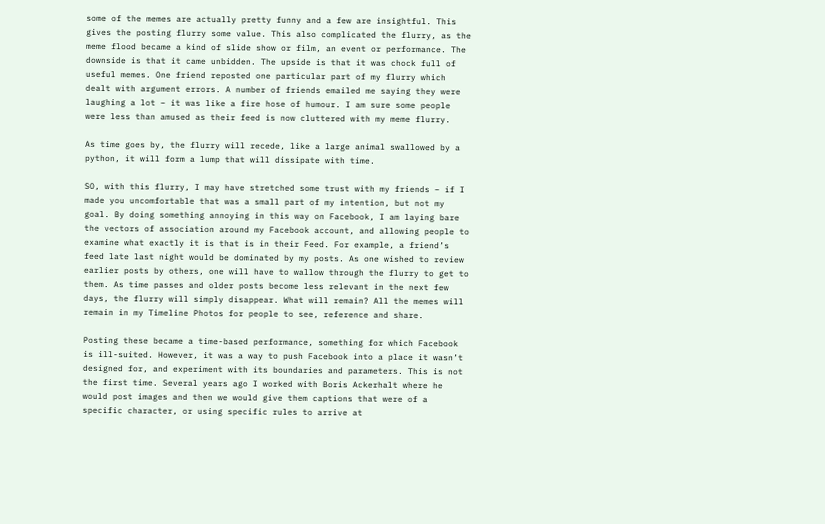some of the memes are actually pretty funny and a few are insightful. This gives the posting flurry some value. This also complicated the flurry, as the meme flood became a kind of slide show or film, an event or performance. The downside is that it came unbidden. The upside is that it was chock full of useful memes. One friend reposted one particular part of my flurry which dealt with argument errors. A number of friends emailed me saying they were laughing a lot – it was like a fire hose of humour. I am sure some people were less than amused as their feed is now cluttered with my meme flurry.

As time goes by, the flurry will recede, like a large animal swallowed by a python, it will form a lump that will dissipate with time.

SO, with this flurry, I may have stretched some trust with my friends – if I made you uncomfortable that was a small part of my intention, but not my goal. By doing something annoying in this way on Facebook, I am laying bare the vectors of association around my Facebook account, and allowing people to examine what exactly it is that is in their Feed. For example, a friend’s feed late last night would be dominated by my posts. As one wished to review earlier posts by others, one will have to wallow through the flurry to get to them. As time passes and older posts become less relevant in the next few days, the flurry will simply disappear. What will remain? All the memes will remain in my Timeline Photos for people to see, reference and share.

Posting these became a time-based performance, something for which Facebook is ill-suited. However, it was a way to push Facebook into a place it wasn’t designed for, and experiment with its boundaries and parameters. This is not the first time. Several years ago I worked with Boris Ackerhalt where he would post images and then we would give them captions that were of a specific character, or using specific rules to arrive at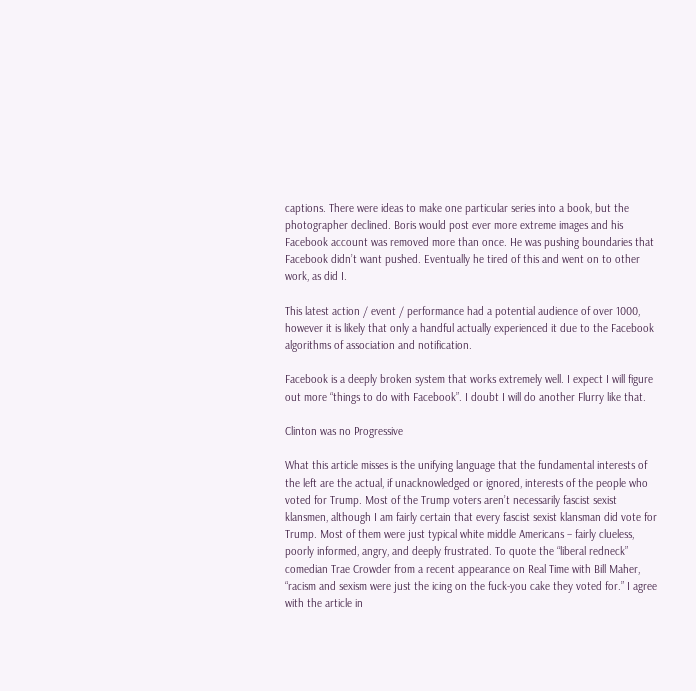captions. There were ideas to make one particular series into a book, but the photographer declined. Boris would post ever more extreme images and his Facebook account was removed more than once. He was pushing boundaries that Facebook didn’t want pushed. Eventually he tired of this and went on to other work, as did I.

This latest action / event / performance had a potential audience of over 1000, however it is likely that only a handful actually experienced it due to the Facebook algorithms of association and notification.

Facebook is a deeply broken system that works extremely well. I expect I will figure out more “things to do with Facebook”. I doubt I will do another Flurry like that.

Clinton was no Progressive

What this article misses is the unifying language that the fundamental interests of the left are the actual, if unacknowledged or ignored, interests of the people who voted for Trump. Most of the Trump voters aren’t necessarily fascist sexist klansmen, although I am fairly certain that every fascist sexist klansman did vote for Trump. Most of them were just typical white middle Americans – fairly clueless, poorly informed, angry, and deeply frustrated. To quote the “liberal redneck” comedian Trae Crowder from a recent appearance on Real Time with Bill Maher, “racism and sexism were just the icing on the fuck-you cake they voted for.” I agree with the article in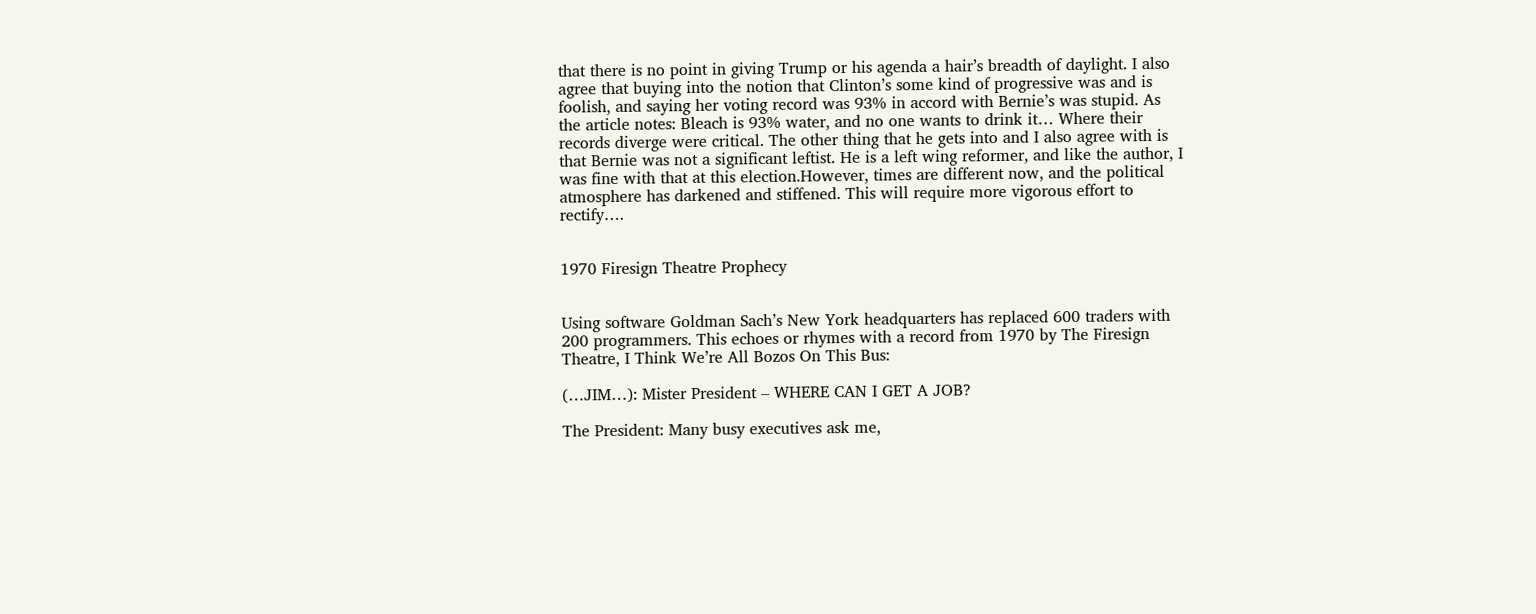that there is no point in giving Trump or his agenda a hair’s breadth of daylight. I also agree that buying into the notion that Clinton’s some kind of progressive was and is foolish, and saying her voting record was 93% in accord with Bernie’s was stupid. As the article notes: Bleach is 93% water, and no one wants to drink it… Where their records diverge were critical. The other thing that he gets into and I also agree with is that Bernie was not a significant leftist. He is a left wing reformer, and like the author, I was fine with that at this election.However, times are different now, and the political atmosphere has darkened and stiffened. This will require more vigorous effort to rectify….


1970 Firesign Theatre Prophecy


Using software Goldman Sach’s New York headquarters has replaced 600 traders with 200 programmers. This echoes or rhymes with a record from 1970 by The Firesign Theatre, I Think We’re All Bozos On This Bus:

(…JIM…): Mister President – WHERE CAN I GET A JOB?

The President: Many busy executives ask me,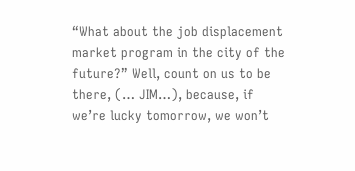“What about the job displacement market program in the city of the future?” Well, count on us to be there, (… JIM…), because, if we’re lucky tomorrow, we won’t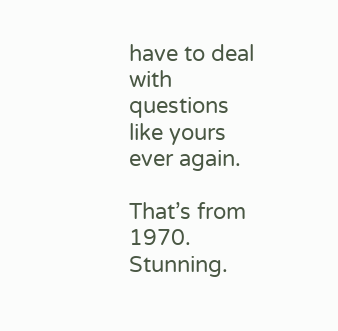have to deal with questions like yours ever again.

That’s from 1970. Stunning.